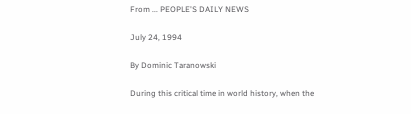From ... PEOPLE'S DAILY NEWS

July 24, 1994

By Dominic Taranowski

During this critical time in world history, when the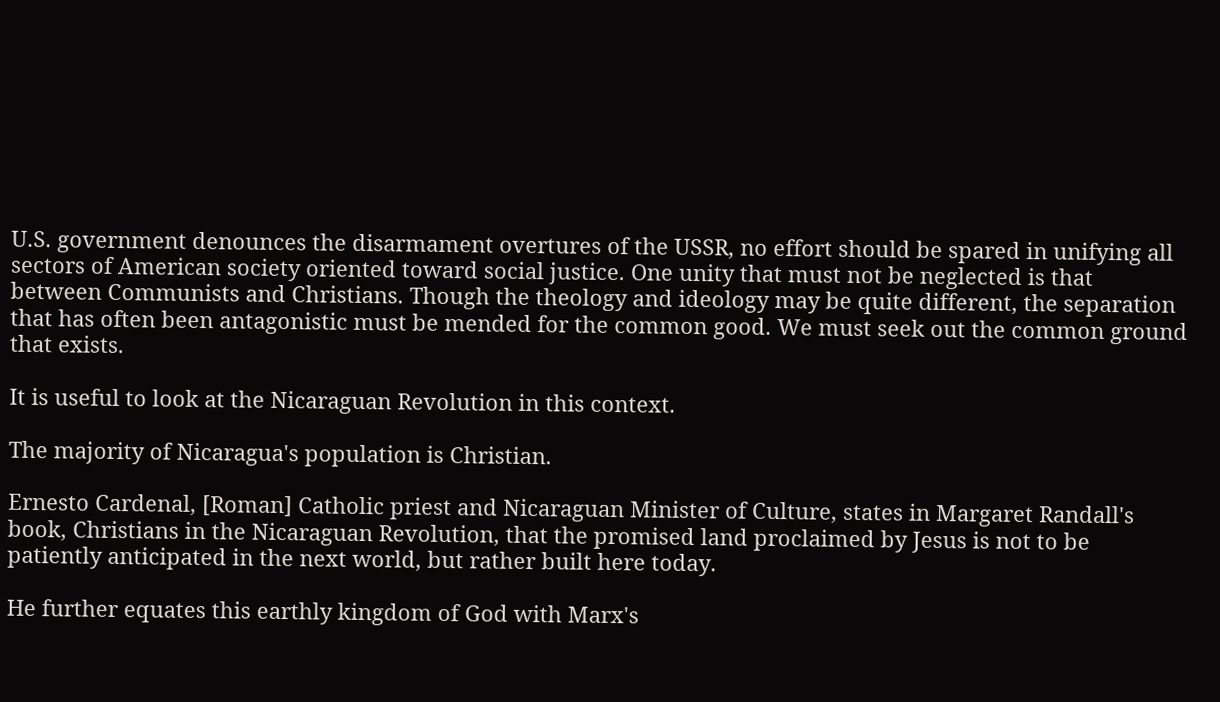U.S. government denounces the disarmament overtures of the USSR, no effort should be spared in unifying all sectors of American society oriented toward social justice. One unity that must not be neglected is that between Communists and Christians. Though the theology and ideology may be quite different, the separation that has often been antagonistic must be mended for the common good. We must seek out the common ground that exists.

It is useful to look at the Nicaraguan Revolution in this context.

The majority of Nicaragua's population is Christian.

Ernesto Cardenal, [Roman] Catholic priest and Nicaraguan Minister of Culture, states in Margaret Randall's book, Christians in the Nicaraguan Revolution, that the promised land proclaimed by Jesus is not to be patiently anticipated in the next world, but rather built here today.

He further equates this earthly kingdom of God with Marx's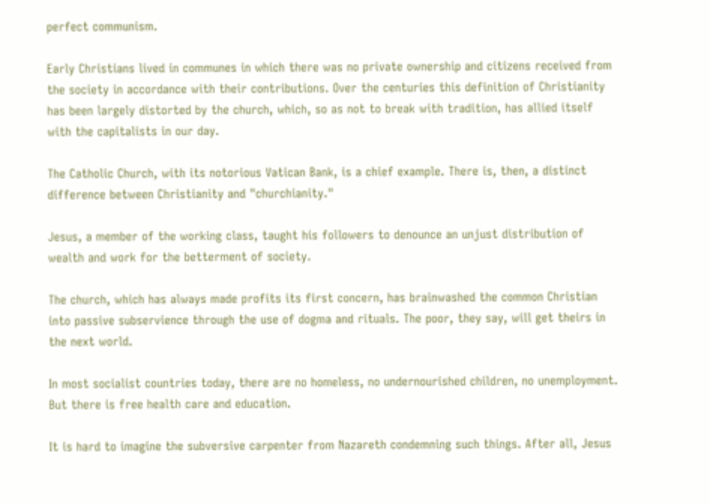perfect communism.

Early Christians lived in communes in which there was no private ownership and citizens received from the society in accordance with their contributions. Over the centuries this definition of Christianity has been largely distorted by the church, which, so as not to break with tradition, has allied itself with the capitalists in our day.

The Catholic Church, with its notorious Vatican Bank, is a chief example. There is, then, a distinct difference between Christianity and "churchianity."

Jesus, a member of the working class, taught his followers to denounce an unjust distribution of wealth and work for the betterment of society.

The church, which has always made profits its first concern, has brainwashed the common Christian into passive subservience through the use of dogma and rituals. The poor, they say, will get theirs in the next world.

In most socialist countries today, there are no homeless, no undernourished children, no unemployment. But there is free health care and education.

It is hard to imagine the subversive carpenter from Nazareth condemning such things. After all, Jesus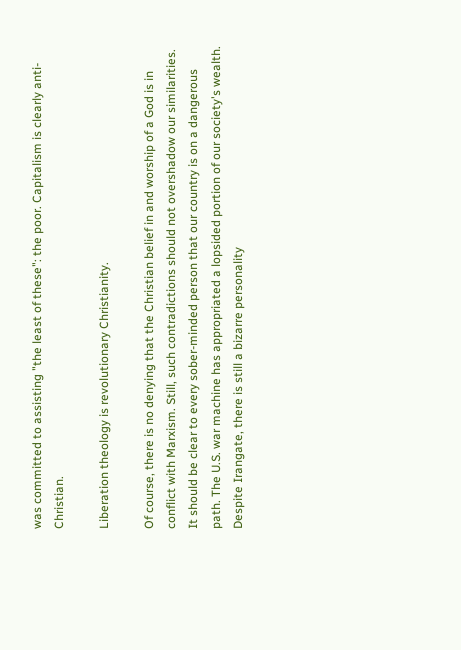was committed to assisting "the least of these": the poor. Capitalism is clearly anti-Christian.

Liberation theology is revolutionary Christianity.

Of course, there is no denying that the Christian belief in and worship of a God is in conflict with Marxism. Still, such contradictions should not overshadow our similarities. It should be clear to every sober-minded person that our country is on a dangerous path. The U.S. war machine has appropriated a lopsided portion of our society's wealth. Despite Irangate, there is still a bizarre personality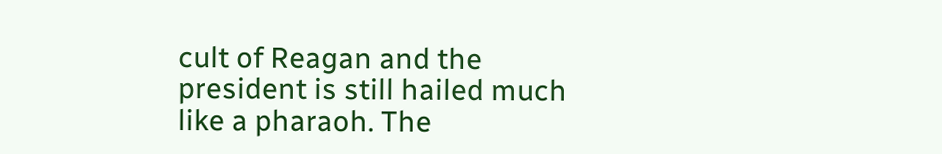cult of Reagan and the president is still hailed much like a pharaoh. The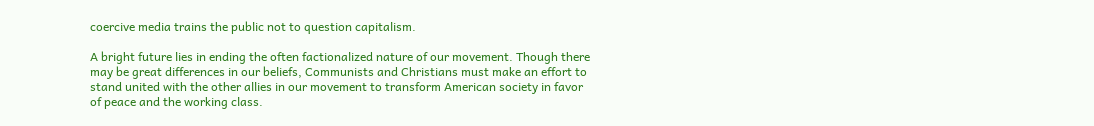coercive media trains the public not to question capitalism.

A bright future lies in ending the often factionalized nature of our movement. Though there may be great differences in our beliefs, Communists and Christians must make an effort to stand united with the other allies in our movement to transform American society in favor of peace and the working class.